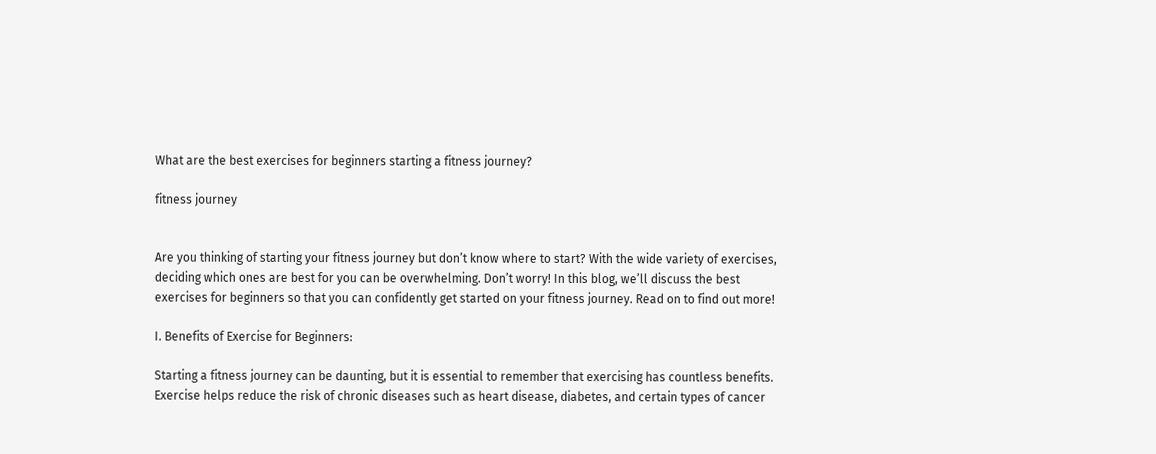What are the best exercises for beginners starting a fitness journey?

fitness journey


Are you thinking of starting your fitness journey but don’t know where to start? With the wide variety of exercises, deciding which ones are best for you can be overwhelming. Don’t worry! In this blog, we’ll discuss the best exercises for beginners so that you can confidently get started on your fitness journey. Read on to find out more!

I. Benefits of Exercise for Beginners:

Starting a fitness journey can be daunting, but it is essential to remember that exercising has countless benefits. Exercise helps reduce the risk of chronic diseases such as heart disease, diabetes, and certain types of cancer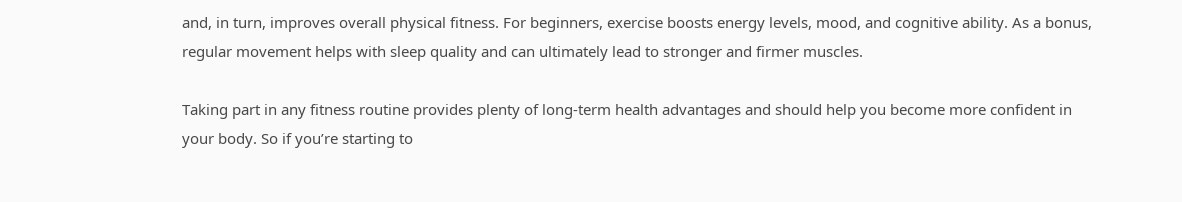and, in turn, improves overall physical fitness. For beginners, exercise boosts energy levels, mood, and cognitive ability. As a bonus, regular movement helps with sleep quality and can ultimately lead to stronger and firmer muscles.

Taking part in any fitness routine provides plenty of long-term health advantages and should help you become more confident in your body. So if you’re starting to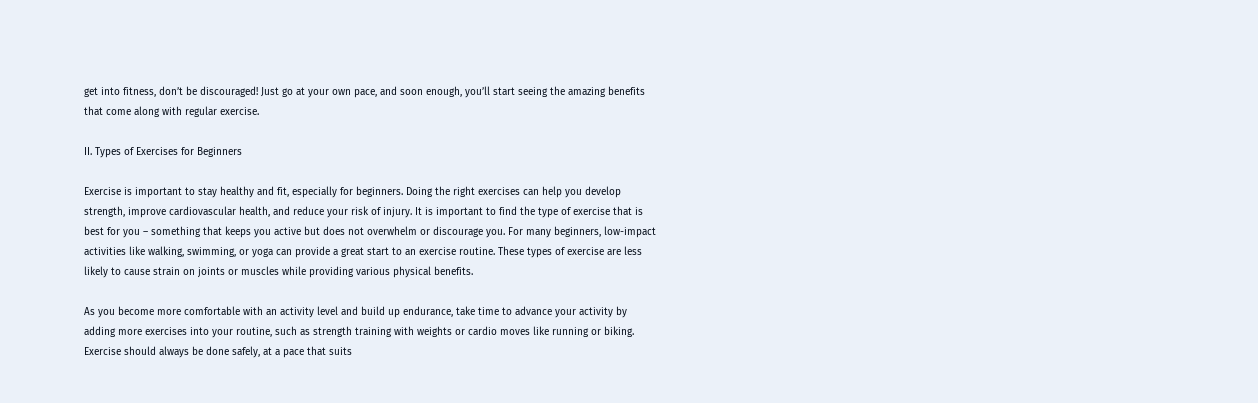get into fitness, don’t be discouraged! Just go at your own pace, and soon enough, you’ll start seeing the amazing benefits that come along with regular exercise.

II. Types of Exercises for Beginners

Exercise is important to stay healthy and fit, especially for beginners. Doing the right exercises can help you develop strength, improve cardiovascular health, and reduce your risk of injury. It is important to find the type of exercise that is best for you – something that keeps you active but does not overwhelm or discourage you. For many beginners, low-impact activities like walking, swimming, or yoga can provide a great start to an exercise routine. These types of exercise are less likely to cause strain on joints or muscles while providing various physical benefits.

As you become more comfortable with an activity level and build up endurance, take time to advance your activity by adding more exercises into your routine, such as strength training with weights or cardio moves like running or biking. Exercise should always be done safely, at a pace that suits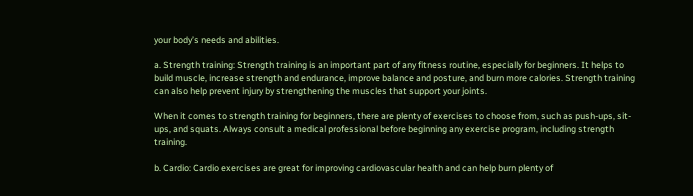your body’s needs and abilities.

a. Strength training: Strength training is an important part of any fitness routine, especially for beginners. It helps to build muscle, increase strength and endurance, improve balance and posture, and burn more calories. Strength training can also help prevent injury by strengthening the muscles that support your joints.

When it comes to strength training for beginners, there are plenty of exercises to choose from, such as push-ups, sit-ups, and squats. Always consult a medical professional before beginning any exercise program, including strength training.

b. Cardio: Cardio exercises are great for improving cardiovascular health and can help burn plenty of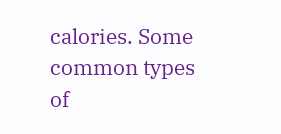calories. Some common types of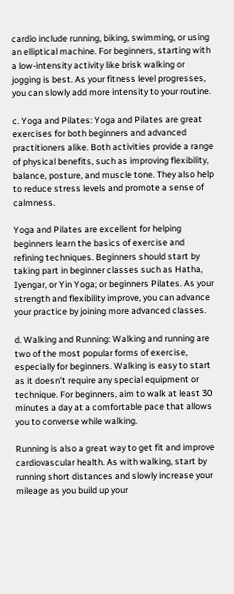cardio include running, biking, swimming, or using an elliptical machine. For beginners, starting with a low-intensity activity like brisk walking or jogging is best. As your fitness level progresses, you can slowly add more intensity to your routine.

c. Yoga and Pilates: Yoga and Pilates are great exercises for both beginners and advanced practitioners alike. Both activities provide a range of physical benefits, such as improving flexibility, balance, posture, and muscle tone. They also help to reduce stress levels and promote a sense of calmness.

Yoga and Pilates are excellent for helping beginners learn the basics of exercise and refining techniques. Beginners should start by taking part in beginner classes such as Hatha, Iyengar, or Yin Yoga; or beginners Pilates. As your strength and flexibility improve, you can advance your practice by joining more advanced classes.

d. Walking and Running: Walking and running are two of the most popular forms of exercise, especially for beginners. Walking is easy to start as it doesn’t require any special equipment or technique. For beginners, aim to walk at least 30 minutes a day at a comfortable pace that allows you to converse while walking.

Running is also a great way to get fit and improve cardiovascular health. As with walking, start by running short distances and slowly increase your mileage as you build up your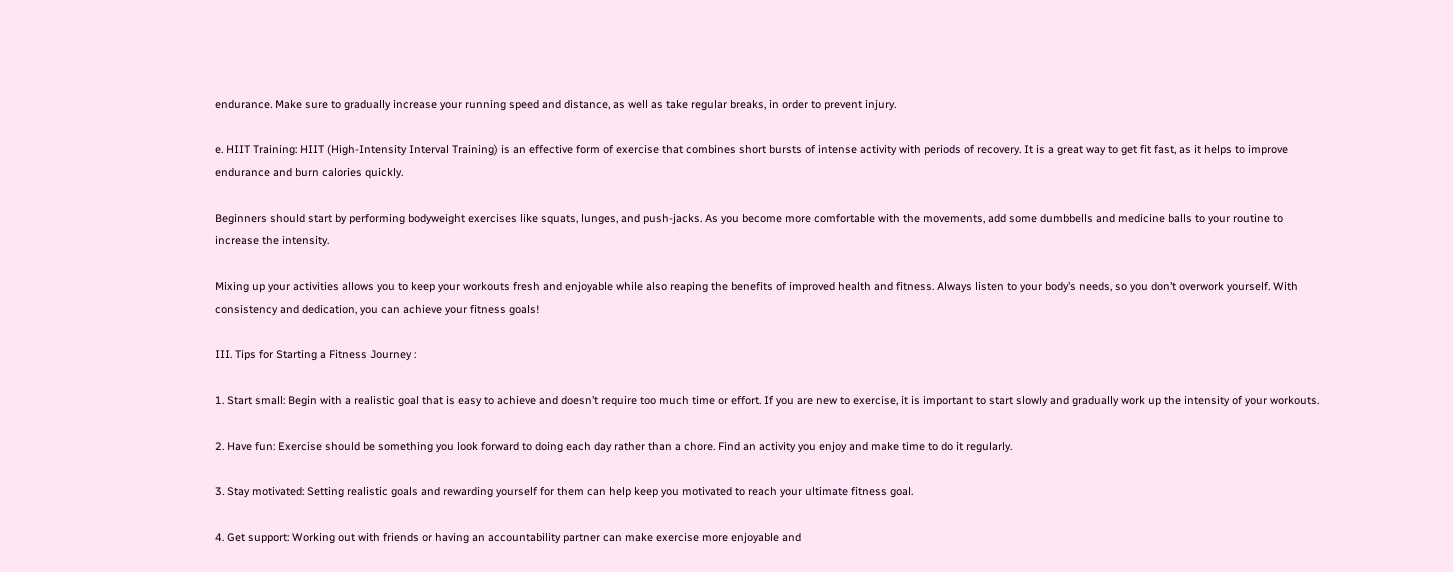endurance. Make sure to gradually increase your running speed and distance, as well as take regular breaks, in order to prevent injury.

e. HIIT Training: HIIT (High-Intensity Interval Training) is an effective form of exercise that combines short bursts of intense activity with periods of recovery. It is a great way to get fit fast, as it helps to improve endurance and burn calories quickly.

Beginners should start by performing bodyweight exercises like squats, lunges, and push-jacks. As you become more comfortable with the movements, add some dumbbells and medicine balls to your routine to increase the intensity.

Mixing up your activities allows you to keep your workouts fresh and enjoyable while also reaping the benefits of improved health and fitness. Always listen to your body’s needs, so you don’t overwork yourself. With consistency and dedication, you can achieve your fitness goals!

III. Tips for Starting a Fitness Journey :

1. Start small: Begin with a realistic goal that is easy to achieve and doesn’t require too much time or effort. If you are new to exercise, it is important to start slowly and gradually work up the intensity of your workouts.

2. Have fun: Exercise should be something you look forward to doing each day rather than a chore. Find an activity you enjoy and make time to do it regularly.

3. Stay motivated: Setting realistic goals and rewarding yourself for them can help keep you motivated to reach your ultimate fitness goal.

4. Get support: Working out with friends or having an accountability partner can make exercise more enjoyable and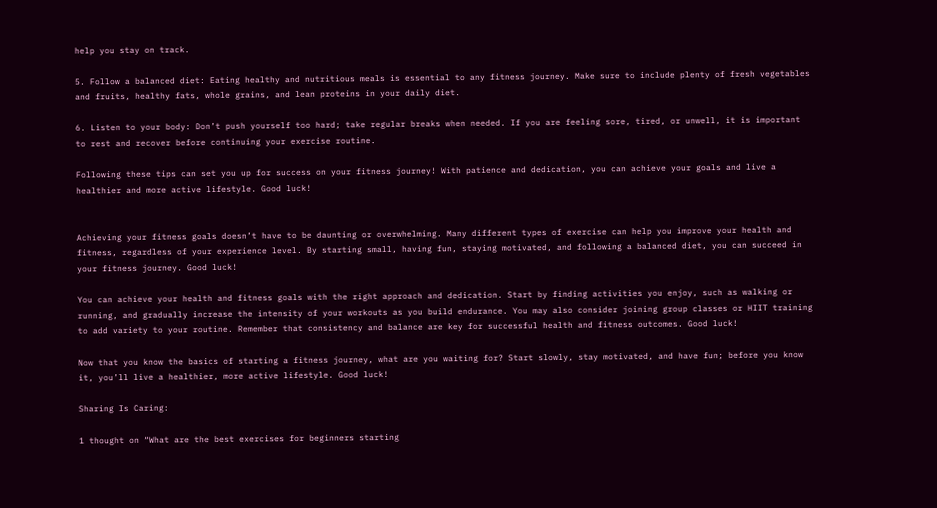help you stay on track.

5. Follow a balanced diet: Eating healthy and nutritious meals is essential to any fitness journey. Make sure to include plenty of fresh vegetables and fruits, healthy fats, whole grains, and lean proteins in your daily diet.

6. Listen to your body: Don’t push yourself too hard; take regular breaks when needed. If you are feeling sore, tired, or unwell, it is important to rest and recover before continuing your exercise routine.

Following these tips can set you up for success on your fitness journey! With patience and dedication, you can achieve your goals and live a healthier and more active lifestyle. Good luck!


Achieving your fitness goals doesn’t have to be daunting or overwhelming. Many different types of exercise can help you improve your health and fitness, regardless of your experience level. By starting small, having fun, staying motivated, and following a balanced diet, you can succeed in your fitness journey. Good luck!

You can achieve your health and fitness goals with the right approach and dedication. Start by finding activities you enjoy, such as walking or running, and gradually increase the intensity of your workouts as you build endurance. You may also consider joining group classes or HIIT training to add variety to your routine. Remember that consistency and balance are key for successful health and fitness outcomes. Good luck!

Now that you know the basics of starting a fitness journey, what are you waiting for? Start slowly, stay motivated, and have fun; before you know it, you’ll live a healthier, more active lifestyle. Good luck!

Sharing Is Caring:

1 thought on “What are the best exercises for beginners starting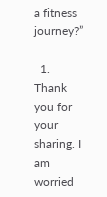a fitness journey?”

  1. Thank you for your sharing. I am worried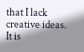that I lack creative ideas. It is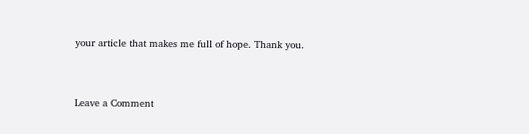your article that makes me full of hope. Thank you.


Leave a Comment